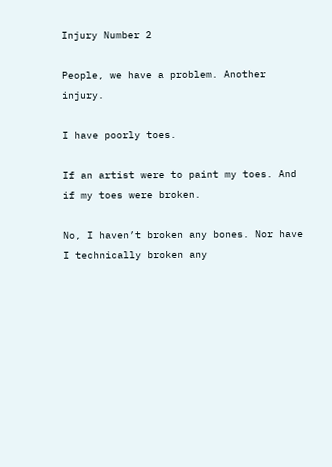Injury Number 2

People, we have a problem. Another injury.

I have poorly toes.

If an artist were to paint my toes. And if my toes were broken.

No, I haven’t broken any bones. Nor have I technically broken any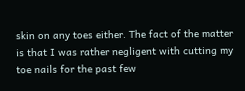skin on any toes either. The fact of the matter is that I was rather negligent with cutting my toe nails for the past few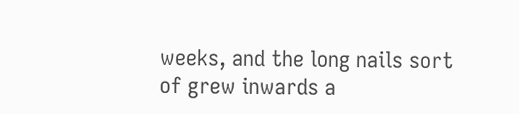weeks, and the long nails sort of grew inwards a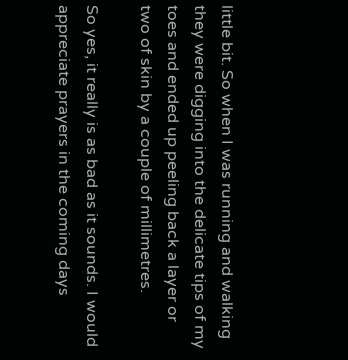little bit. So when I was running and walking they were digging into the delicate tips of my toes and ended up peeling back a layer or two of skin by a couple of millimetres.

So yes, it really is as bad as it sounds. I would appreciate prayers in the coming days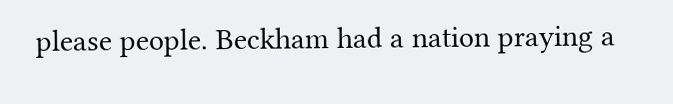please people. Beckham had a nation praying a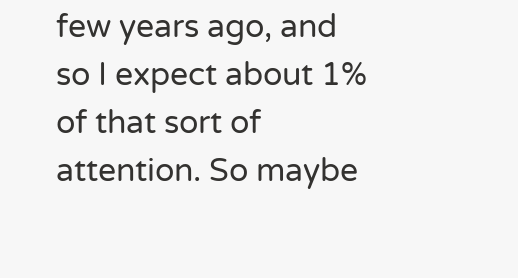few years ago, and so I expect about 1% of that sort of attention. So maybe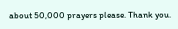about 50,000 prayers please. Thank you.